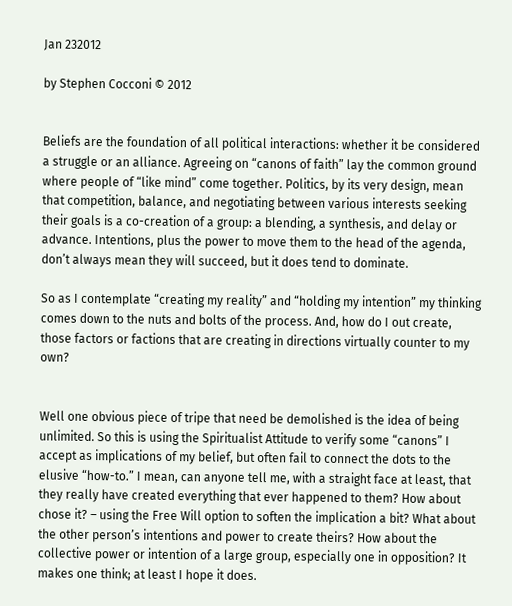Jan 232012

by Stephen Cocconi © 2012


Beliefs are the foundation of all political interactions: whether it be considered a struggle or an alliance. Agreeing on “canons of faith” lay the common ground where people of “like mind” come together. Politics, by its very design, mean that competition, balance, and negotiating between various interests seeking their goals is a co-creation of a group: a blending, a synthesis, and delay or advance. Intentions, plus the power to move them to the head of the agenda, don’t always mean they will succeed, but it does tend to dominate.

So as I contemplate “creating my reality” and “holding my intention” my thinking comes down to the nuts and bolts of the process. And, how do I out create, those factors or factions that are creating in directions virtually counter to my own?


Well one obvious piece of tripe that need be demolished is the idea of being unlimited. So this is using the Spiritualist Attitude to verify some “canons” I accept as implications of my belief, but often fail to connect the dots to the elusive “how-to.” I mean, can anyone tell me, with a straight face at least, that they really have created everything that ever happened to them? How about chose it? – using the Free Will option to soften the implication a bit? What about the other person’s intentions and power to create theirs? How about the collective power or intention of a large group, especially one in opposition? It makes one think; at least I hope it does.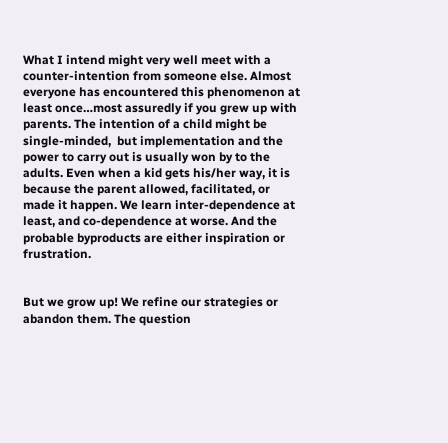What I intend might very well meet with a counter-intention from someone else. Almost everyone has encountered this phenomenon at least once…most assuredly if you grew up with parents. The intention of a child might be single-minded,  but implementation and the power to carry out is usually won by to the adults. Even when a kid gets his/her way, it is because the parent allowed, facilitated, or made it happen. We learn inter-dependence at least, and co-dependence at worse. And the probable byproducts are either inspiration or frustration.


But we grow up! We refine our strategies or abandon them. The question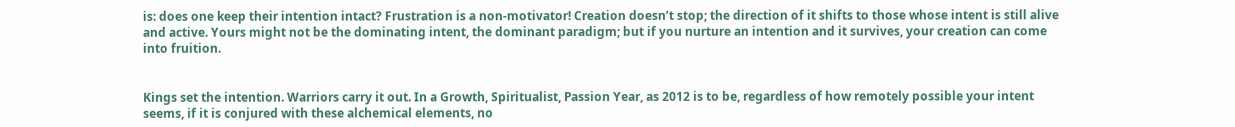is: does one keep their intention intact? Frustration is a non-motivator! Creation doesn’t stop; the direction of it shifts to those whose intent is still alive and active. Yours might not be the dominating intent, the dominant paradigm; but if you nurture an intention and it survives, your creation can come into fruition.


Kings set the intention. Warriors carry it out. In a Growth, Spiritualist, Passion Year, as 2012 is to be, regardless of how remotely possible your intent seems, if it is conjured with these alchemical elements, no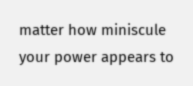matter how miniscule your power appears to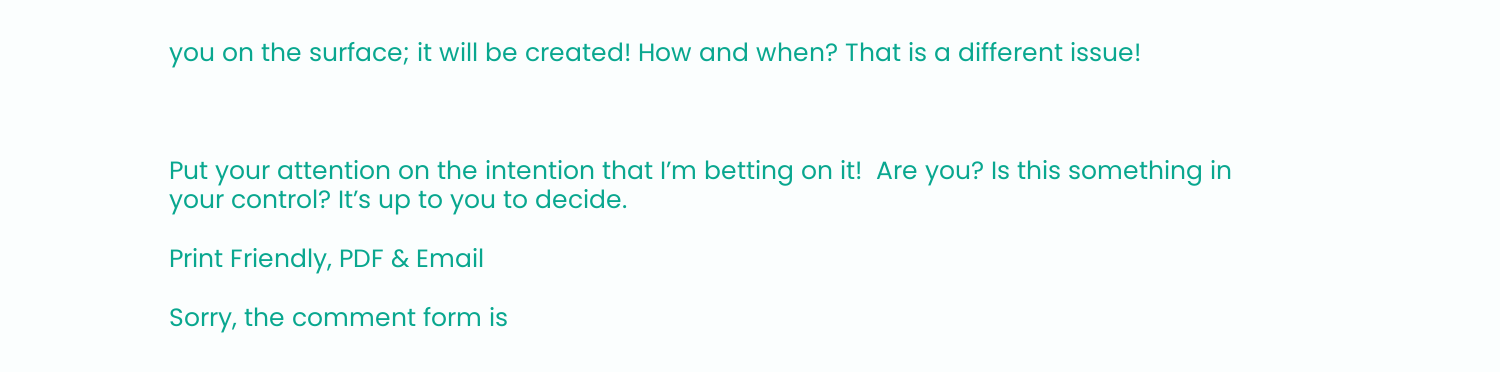you on the surface; it will be created! How and when? That is a different issue!



Put your attention on the intention that I’m betting on it!  Are you? Is this something in your control? It’s up to you to decide.

Print Friendly, PDF & Email

Sorry, the comment form is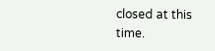closed at this time.